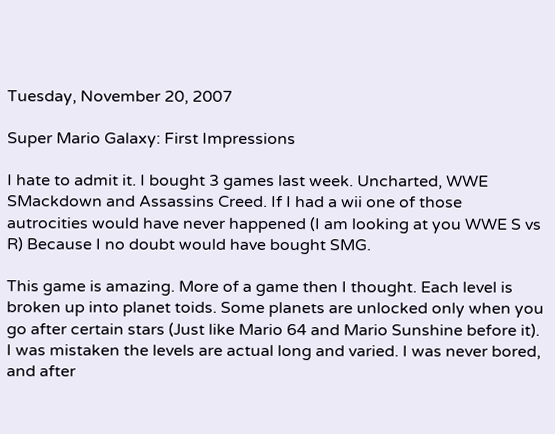Tuesday, November 20, 2007

Super Mario Galaxy: First Impressions

I hate to admit it. I bought 3 games last week. Uncharted, WWE SMackdown and Assassins Creed. If I had a wii one of those autrocities would have never happened (I am looking at you WWE S vs R) Because I no doubt would have bought SMG.

This game is amazing. More of a game then I thought. Each level is broken up into planet toids. Some planets are unlocked only when you go after certain stars (Just like Mario 64 and Mario Sunshine before it). I was mistaken the levels are actual long and varied. I was never bored, and after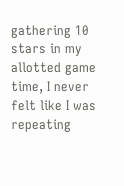gathering 10 stars in my allotted game time, I never felt like I was repeating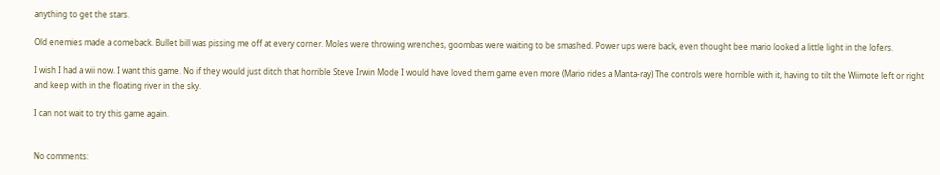anything to get the stars.

Old enemies made a comeback. Bullet bill was pissing me off at every corner. Moles were throwing wrenches, goombas were waiting to be smashed. Power ups were back, even thought bee mario looked a little light in the lofers.

I wish I had a wii now. I want this game. No if they would just ditch that horrible Steve Irwin Mode I would have loved them game even more (Mario rides a Manta-ray) The controls were horrible with it, having to tilt the Wiimote left or right and keep with in the floating river in the sky.

I can not wait to try this game again.


No comments: